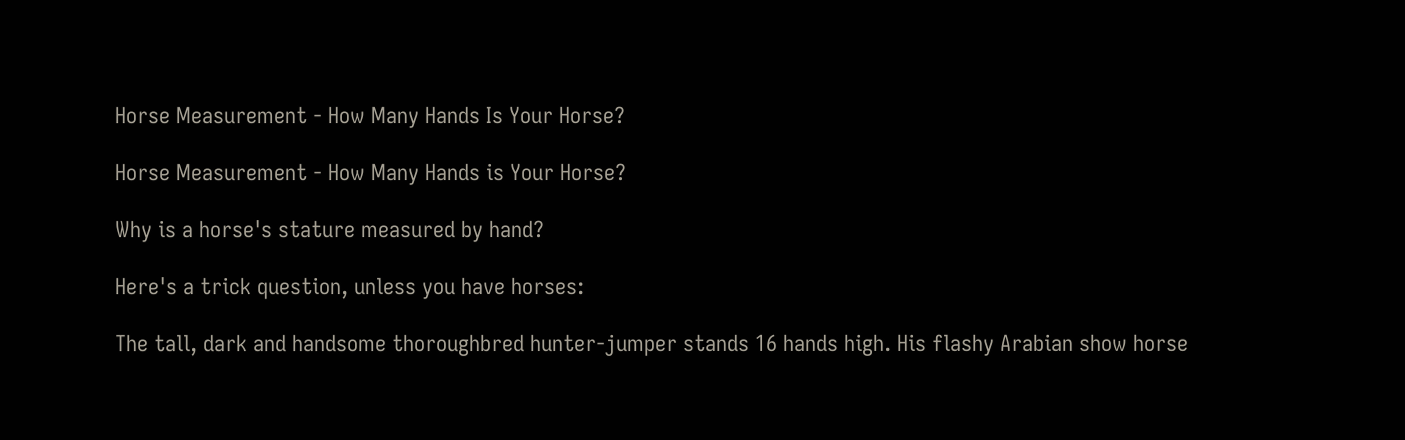Horse Measurement - How Many Hands Is Your Horse?

Horse Measurement - How Many Hands is Your Horse?

Why is a horse's stature measured by hand?

Here's a trick question, unless you have horses:

The tall, dark and handsome thoroughbred hunter-jumper stands 16 hands high. His flashy Arabian show horse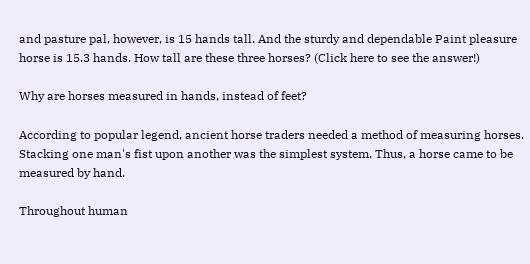and pasture pal, however, is 15 hands tall. And the sturdy and dependable Paint pleasure horse is 15.3 hands. How tall are these three horses? (Click here to see the answer!)

Why are horses measured in hands, instead of feet?

According to popular legend, ancient horse traders needed a method of measuring horses. Stacking one man's fist upon another was the simplest system. Thus, a horse came to be measured by hand.

Throughout human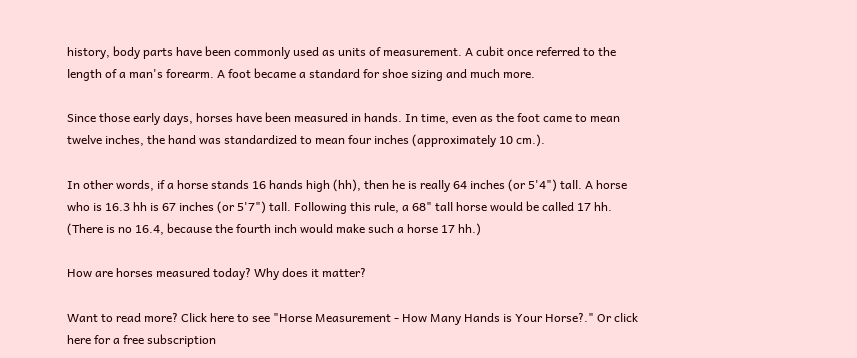history, body parts have been commonly used as units of measurement. A cubit once referred to the length of a man's forearm. A foot became a standard for shoe sizing and much more.

Since those early days, horses have been measured in hands. In time, even as the foot came to mean twelve inches, the hand was standardized to mean four inches (approximately 10 cm.).

In other words, if a horse stands 16 hands high (hh), then he is really 64 inches (or 5'4") tall. A horse who is 16.3 hh is 67 inches (or 5'7") tall. Following this rule, a 68" tall horse would be called 17 hh. (There is no 16.4, because the fourth inch would make such a horse 17 hh.)

How are horses measured today? Why does it matter?

Want to read more? Click here to see "Horse Measurement - How Many Hands is Your Horse?." Or click here for a free subscription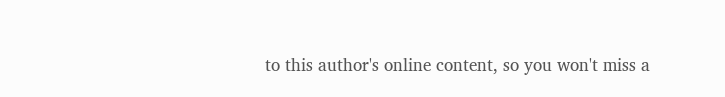to this author's online content, so you won't miss a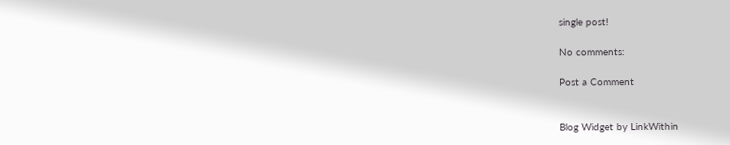single post!

No comments:

Post a Comment


Blog Widget by LinkWithin